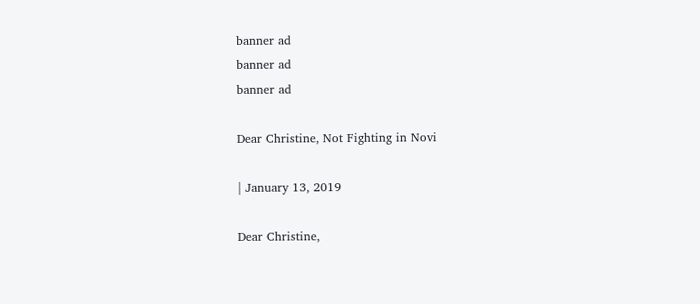banner ad
banner ad
banner ad

Dear Christine, Not Fighting in Novi

| January 13, 2019

Dear Christine,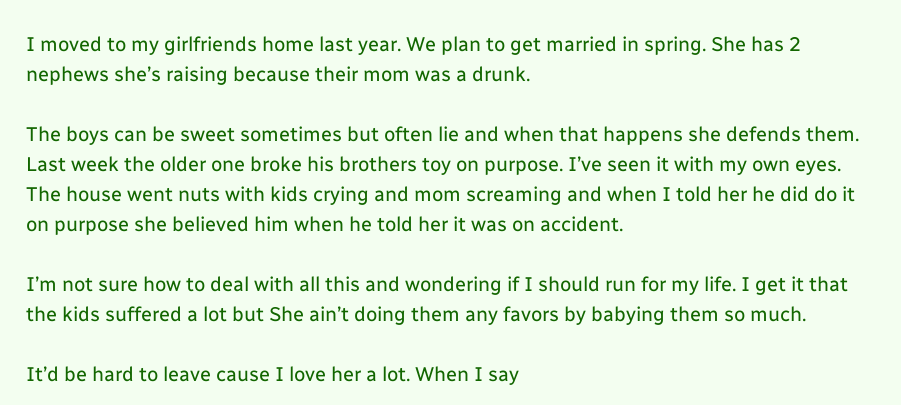I moved to my girlfriends home last year. We plan to get married in spring. She has 2 nephews she’s raising because their mom was a drunk.

The boys can be sweet sometimes but often lie and when that happens she defends them. Last week the older one broke his brothers toy on purpose. I’ve seen it with my own eyes. The house went nuts with kids crying and mom screaming and when I told her he did do it on purpose she believed him when he told her it was on accident.

I’m not sure how to deal with all this and wondering if I should run for my life. I get it that the kids suffered a lot but She ain’t doing them any favors by babying them so much.

It’d be hard to leave cause I love her a lot. When I say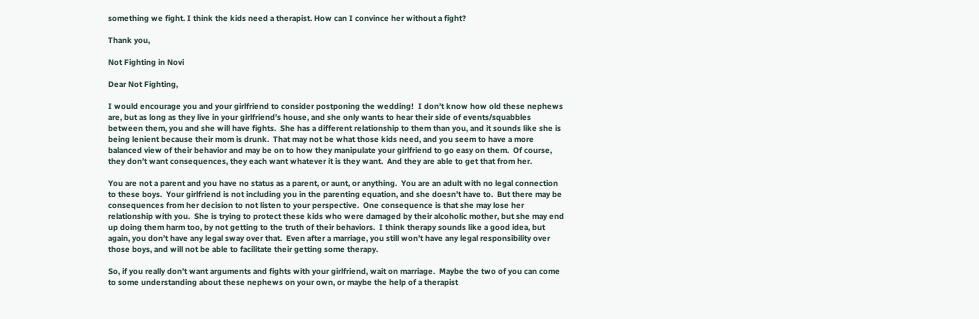something we fight. I think the kids need a therapist. How can I convince her without a fight?

Thank you,

Not Fighting in Novi

Dear Not Fighting,

I would encourage you and your girlfriend to consider postponing the wedding!  I don’t know how old these nephews are, but as long as they live in your girlfriend’s house, and she only wants to hear their side of events/squabbles between them, you and she will have fights.  She has a different relationship to them than you, and it sounds like she is being lenient because their mom is drunk.  That may not be what those kids need, and you seem to have a more balanced view of their behavior and may be on to how they manipulate your girlfriend to go easy on them.  Of course, they don’t want consequences, they each want whatever it is they want.  And they are able to get that from her.

You are not a parent and you have no status as a parent, or aunt, or anything.  You are an adult with no legal connection to these boys.  Your girlfriend is not including you in the parenting equation, and she doesn’t have to.  But there may be consequences from her decision to not listen to your perspective.  One consequence is that she may lose her relationship with you.  She is trying to protect these kids who were damaged by their alcoholic mother, but she may end up doing them harm too, by not getting to the truth of their behaviors.  I think therapy sounds like a good idea, but again, you don’t have any legal sway over that.  Even after a marriage, you still won’t have any legal responsibility over those boys, and will not be able to facilitate their getting some therapy.

So, if you really don’t want arguments and fights with your girlfriend, wait on marriage.  Maybe the two of you can come to some understanding about these nephews on your own, or maybe the help of a therapist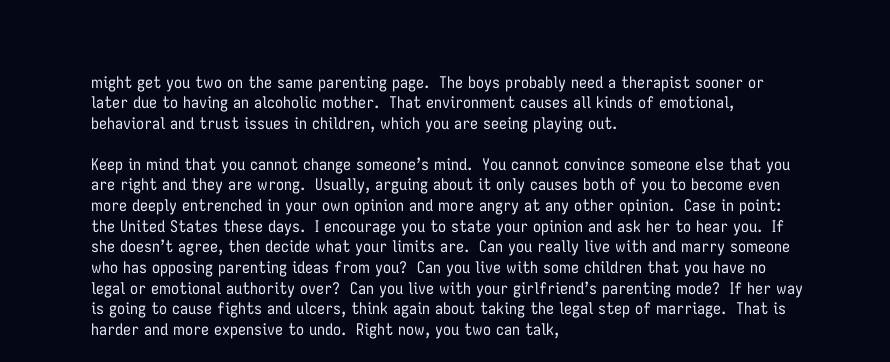might get you two on the same parenting page.  The boys probably need a therapist sooner or later due to having an alcoholic mother.  That environment causes all kinds of emotional, behavioral and trust issues in children, which you are seeing playing out.

Keep in mind that you cannot change someone’s mind.  You cannot convince someone else that you are right and they are wrong.  Usually, arguing about it only causes both of you to become even more deeply entrenched in your own opinion and more angry at any other opinion.  Case in point:  the United States these days.  I encourage you to state your opinion and ask her to hear you.  If she doesn’t agree, then decide what your limits are.  Can you really live with and marry someone who has opposing parenting ideas from you?  Can you live with some children that you have no legal or emotional authority over?  Can you live with your girlfriend’s parenting mode?  If her way is going to cause fights and ulcers, think again about taking the legal step of marriage.  That is harder and more expensive to undo.  Right now, you two can talk,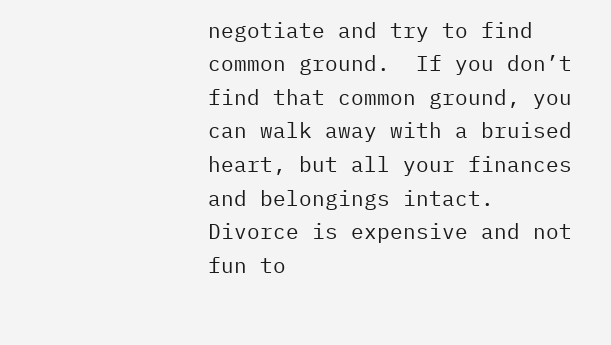negotiate and try to find common ground.  If you don’t find that common ground, you can walk away with a bruised heart, but all your finances and belongings intact.  Divorce is expensive and not fun to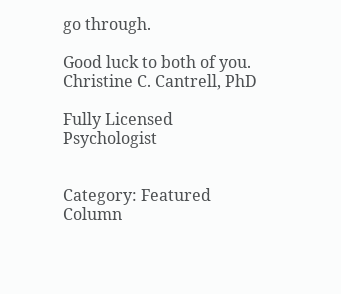go through.

Good luck to both of you.
Christine C. Cantrell, PhD

Fully Licensed Psychologist


Category: Featured Column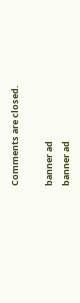Comments are closed.

banner ad
banner ad